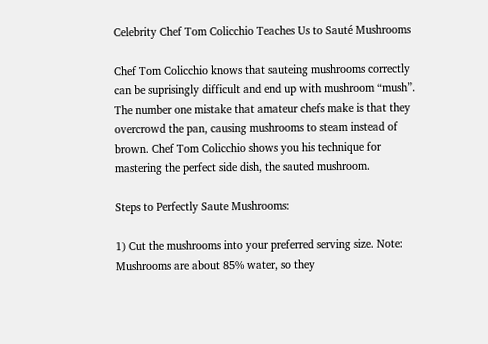Celebrity Chef Tom Colicchio Teaches Us to Sauté Mushrooms

Chef Tom Colicchio knows that sauteing mushrooms correctly can be suprisingly difficult and end up with mushroom “mush”. The number one mistake that amateur chefs make is that they overcrowd the pan, causing mushrooms to steam instead of brown. Chef Tom Colicchio shows you his technique for mastering the perfect side dish, the sauted mushroom.

Steps to Perfectly Saute Mushrooms:

1) Cut the mushrooms into your preferred serving size. Note: Mushrooms are about 85% water, so they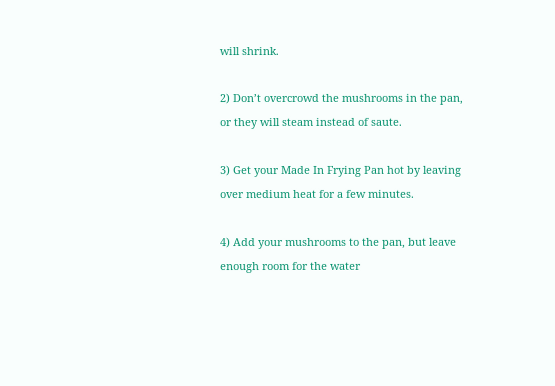will shrink.

2) Don’t overcrowd the mushrooms in the pan, or they will steam instead of saute.

3) Get your Made In Frying Pan hot by leaving over medium heat for a few minutes.

4) Add your mushrooms to the pan, but leave enough room for the water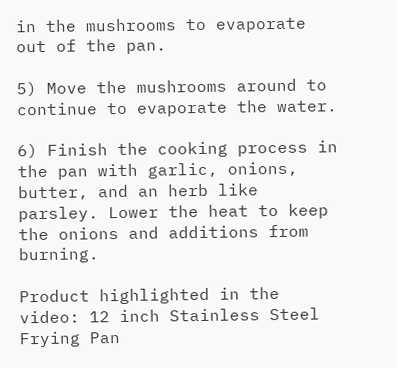in the mushrooms to evaporate out of the pan.

5) Move the mushrooms around to continue to evaporate the water.

6) Finish the cooking process in the pan with garlic, onions, butter, and an herb like parsley. Lower the heat to keep the onions and additions from burning.

Product highlighted in the video: 12 inch Stainless Steel Frying Pan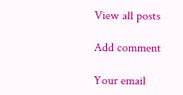View all posts

Add comment

Your email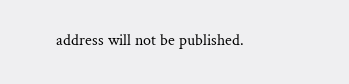address will not be published.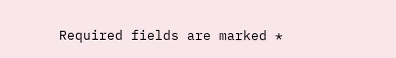Required fields are marked *